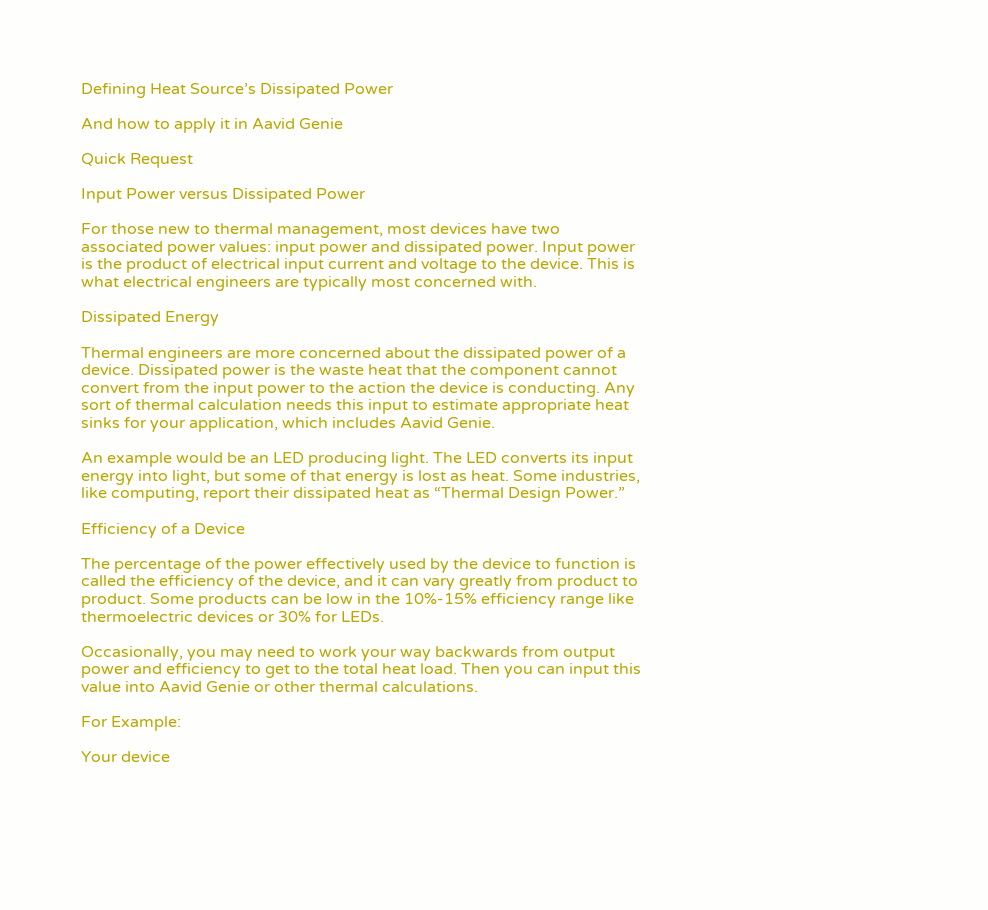Defining Heat Source’s Dissipated Power

And how to apply it in Aavid Genie

Quick Request

Input Power versus Dissipated Power

For those new to thermal management, most devices have two associated power values: input power and dissipated power. Input power is the product of electrical input current and voltage to the device. This is what electrical engineers are typically most concerned with.

Dissipated Energy

Thermal engineers are more concerned about the dissipated power of a device. Dissipated power is the waste heat that the component cannot convert from the input power to the action the device is conducting. Any sort of thermal calculation needs this input to estimate appropriate heat sinks for your application, which includes Aavid Genie.

An example would be an LED producing light. The LED converts its input energy into light, but some of that energy is lost as heat. Some industries, like computing, report their dissipated heat as “Thermal Design Power.”

Efficiency of a Device

The percentage of the power effectively used by the device to function is called the efficiency of the device, and it can vary greatly from product to product. Some products can be low in the 10%-15% efficiency range like thermoelectric devices or 30% for LEDs.

Occasionally, you may need to work your way backwards from output power and efficiency to get to the total heat load. Then you can input this value into Aavid Genie or other thermal calculations.

For Example:

Your device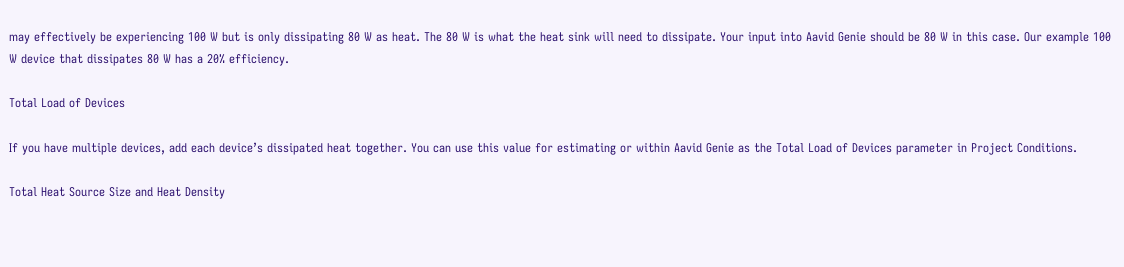may effectively be experiencing 100 W but is only dissipating 80 W as heat. The 80 W is what the heat sink will need to dissipate. Your input into Aavid Genie should be 80 W in this case. Our example 100 W device that dissipates 80 W has a 20% efficiency.

Total Load of Devices

If you have multiple devices, add each device’s dissipated heat together. You can use this value for estimating or within Aavid Genie as the Total Load of Devices parameter in Project Conditions.

Total Heat Source Size and Heat Density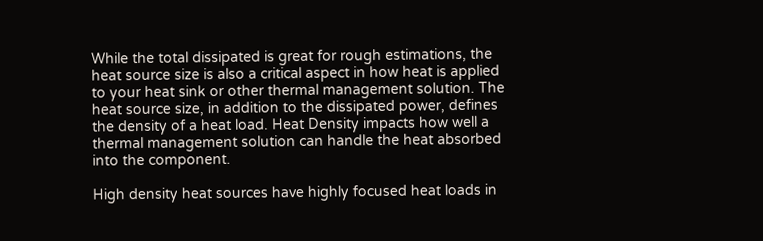While the total dissipated is great for rough estimations, the heat source size is also a critical aspect in how heat is applied to your heat sink or other thermal management solution. The heat source size, in addition to the dissipated power, defines the density of a heat load. Heat Density impacts how well a thermal management solution can handle the heat absorbed into the component.

High density heat sources have highly focused heat loads in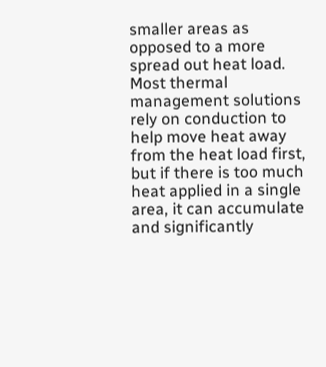smaller areas as opposed to a more spread out heat load. Most thermal management solutions rely on conduction to help move heat away from the heat load first, but if there is too much heat applied in a single area, it can accumulate and significantly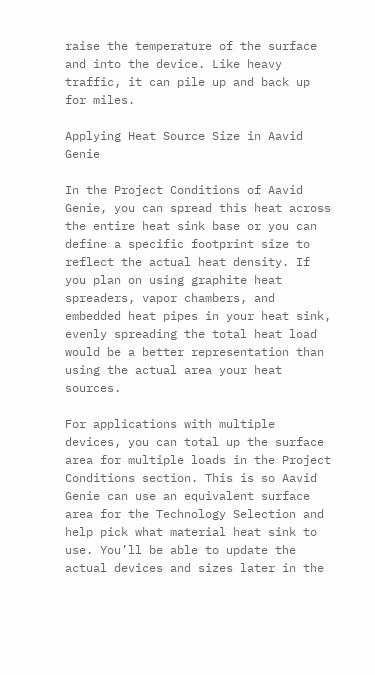raise the temperature of the surface and into the device. Like heavy traffic, it can pile up and back up for miles.

Applying Heat Source Size in Aavid Genie

In the Project Conditions of Aavid Genie, you can spread this heat across the entire heat sink base or you can define a specific footprint size to reflect the actual heat density. If you plan on using graphite heat spreaders, vapor chambers, and embedded heat pipes in your heat sink, evenly spreading the total heat load would be a better representation than using the actual area your heat sources.

For applications with multiple devices, you can total up the surface area for multiple loads in the Project Conditions section. This is so Aavid Genie can use an equivalent surface area for the Technology Selection and help pick what material heat sink to use. You’ll be able to update the actual devices and sizes later in the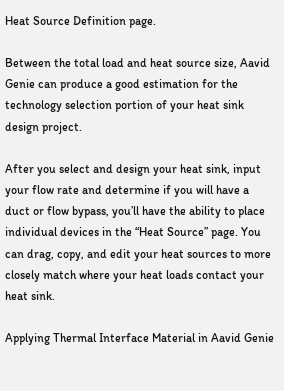Heat Source Definition page.

Between the total load and heat source size, Aavid Genie can produce a good estimation for the technology selection portion of your heat sink design project.

After you select and design your heat sink, input your flow rate and determine if you will have a duct or flow bypass, you’ll have the ability to place individual devices in the “Heat Source” page. You can drag, copy, and edit your heat sources to more closely match where your heat loads contact your heat sink.

Applying Thermal Interface Material in Aavid Genie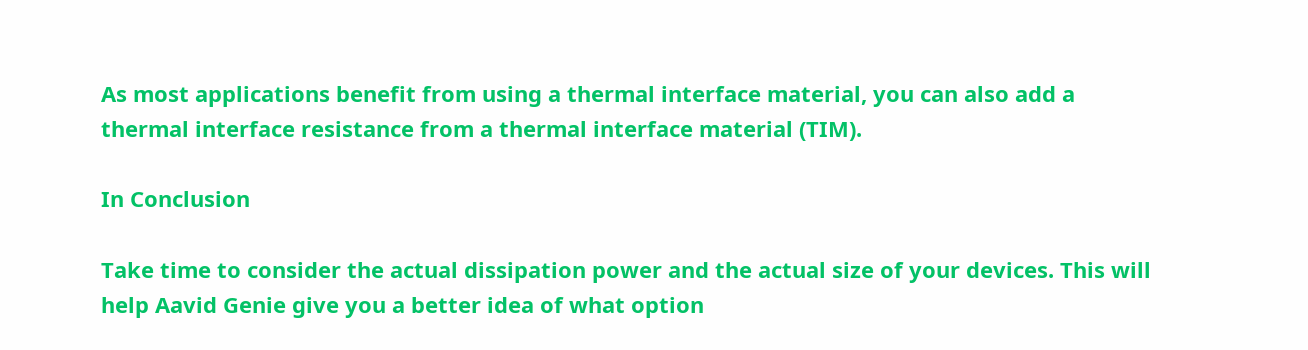As most applications benefit from using a thermal interface material, you can also add a thermal interface resistance from a thermal interface material (TIM).

In Conclusion

Take time to consider the actual dissipation power and the actual size of your devices. This will help Aavid Genie give you a better idea of what option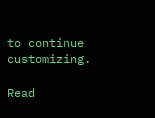to continue customizing.

Read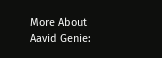More About Aavid Genie: